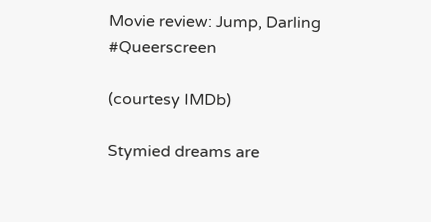Movie review: Jump, Darling #Queerscreen

(courtesy IMDb)

Stymied dreams are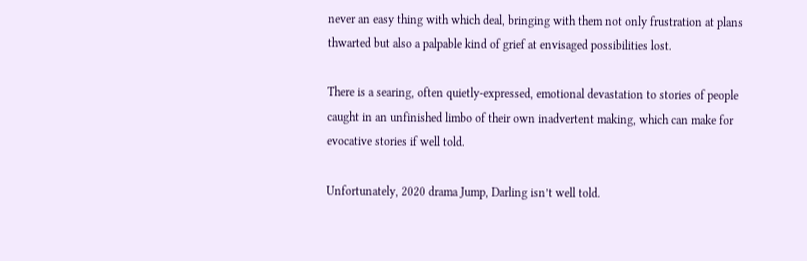never an easy thing with which deal, bringing with them not only frustration at plans thwarted but also a palpable kind of grief at envisaged possibilities lost.

There is a searing, often quietly-expressed, emotional devastation to stories of people caught in an unfinished limbo of their own inadvertent making, which can make for evocative stories if well told.

Unfortunately, 2020 drama Jump, Darling isn’t well told.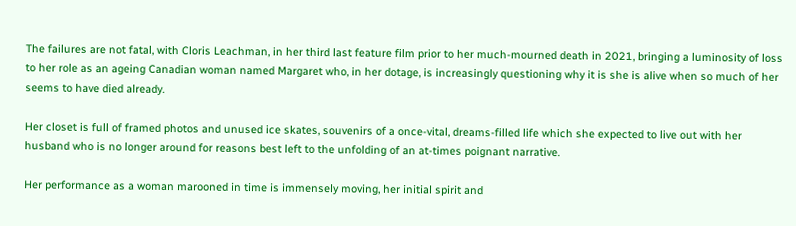The failures are not fatal, with Cloris Leachman, in her third last feature film prior to her much-mourned death in 2021, bringing a luminosity of loss to her role as an ageing Canadian woman named Margaret who, in her dotage, is increasingly questioning why it is she is alive when so much of her seems to have died already.

Her closet is full of framed photos and unused ice skates, souvenirs of a once-vital, dreams-filled life which she expected to live out with her husband who is no longer around for reasons best left to the unfolding of an at-times poignant narrative.

Her performance as a woman marooned in time is immensely moving, her initial spirit and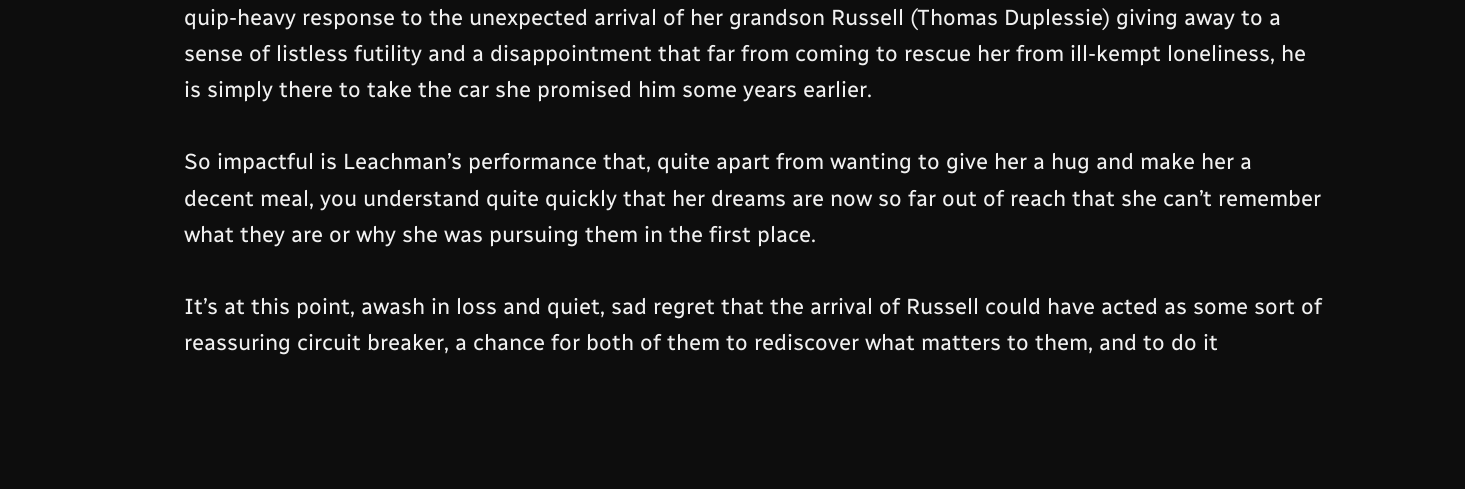quip-heavy response to the unexpected arrival of her grandson Russell (Thomas Duplessie) giving away to a sense of listless futility and a disappointment that far from coming to rescue her from ill-kempt loneliness, he is simply there to take the car she promised him some years earlier.

So impactful is Leachman’s performance that, quite apart from wanting to give her a hug and make her a decent meal, you understand quite quickly that her dreams are now so far out of reach that she can’t remember what they are or why she was pursuing them in the first place.

It’s at this point, awash in loss and quiet, sad regret that the arrival of Russell could have acted as some sort of reassuring circuit breaker, a chance for both of them to rediscover what matters to them, and to do it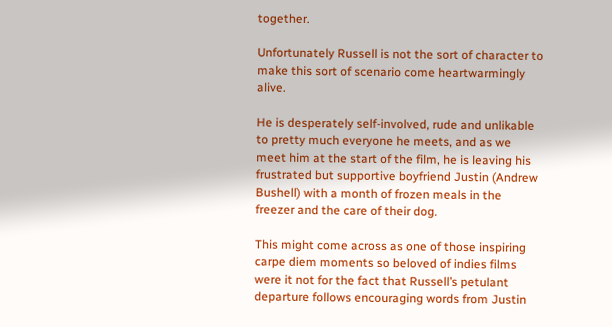together.

Unfortunately Russell is not the sort of character to make this sort of scenario come heartwarmingly alive.

He is desperately self-involved, rude and unlikable to pretty much everyone he meets, and as we meet him at the start of the film, he is leaving his frustrated but supportive boyfriend Justin (Andrew Bushell) with a month of frozen meals in the freezer and the care of their dog.

This might come across as one of those inspiring carpe diem moments so beloved of indies films were it not for the fact that Russell’s petulant departure follows encouraging words from Justin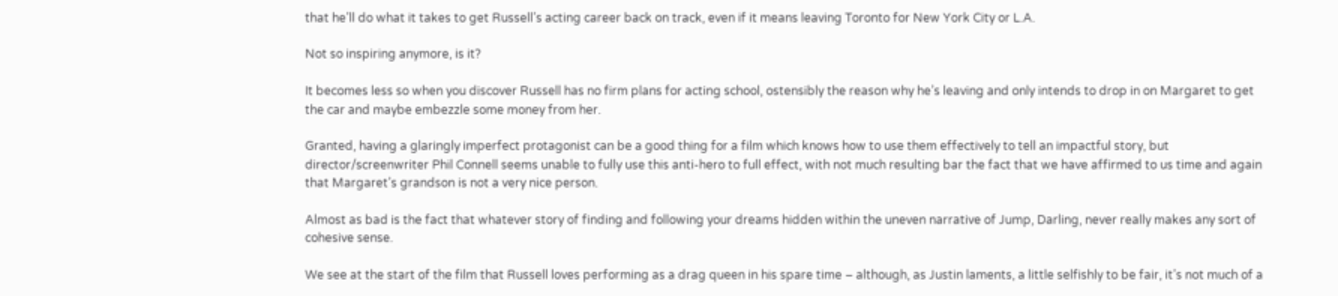that he’ll do what it takes to get Russell’s acting career back on track, even if it means leaving Toronto for New York City or L.A.

Not so inspiring anymore, is it?

It becomes less so when you discover Russell has no firm plans for acting school, ostensibly the reason why he’s leaving and only intends to drop in on Margaret to get the car and maybe embezzle some money from her.

Granted, having a glaringly imperfect protagonist can be a good thing for a film which knows how to use them effectively to tell an impactful story, but director/screenwriter Phil Connell seems unable to fully use this anti-hero to full effect, with not much resulting bar the fact that we have affirmed to us time and again that Margaret’s grandson is not a very nice person.

Almost as bad is the fact that whatever story of finding and following your dreams hidden within the uneven narrative of Jump, Darling, never really makes any sort of cohesive sense.

We see at the start of the film that Russell loves performing as a drag queen in his spare time – although, as Justin laments, a little selfishly to be fair, it’s not much of a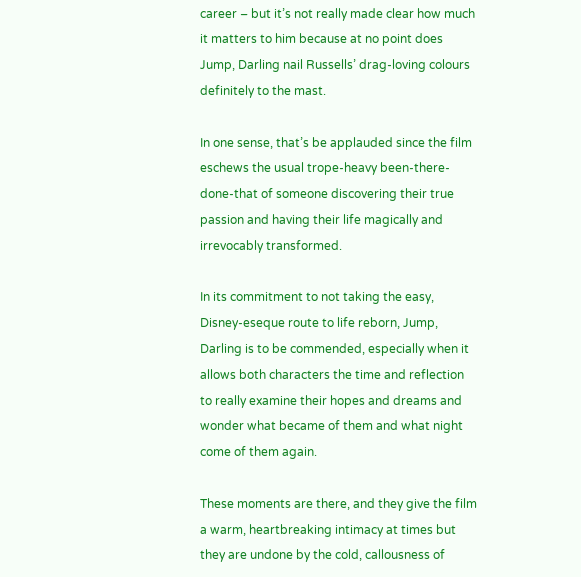career – but it’s not really made clear how much it matters to him because at no point does Jump, Darling nail Russells’ drag-loving colours definitely to the mast.

In one sense, that’s be applauded since the film eschews the usual trope-heavy been-there-done-that of someone discovering their true passion and having their life magically and irrevocably transformed.

In its commitment to not taking the easy, Disney-eseque route to life reborn, Jump, Darling is to be commended, especially when it allows both characters the time and reflection to really examine their hopes and dreams and wonder what became of them and what night come of them again.

These moments are there, and they give the film a warm, heartbreaking intimacy at times but they are undone by the cold, callousness of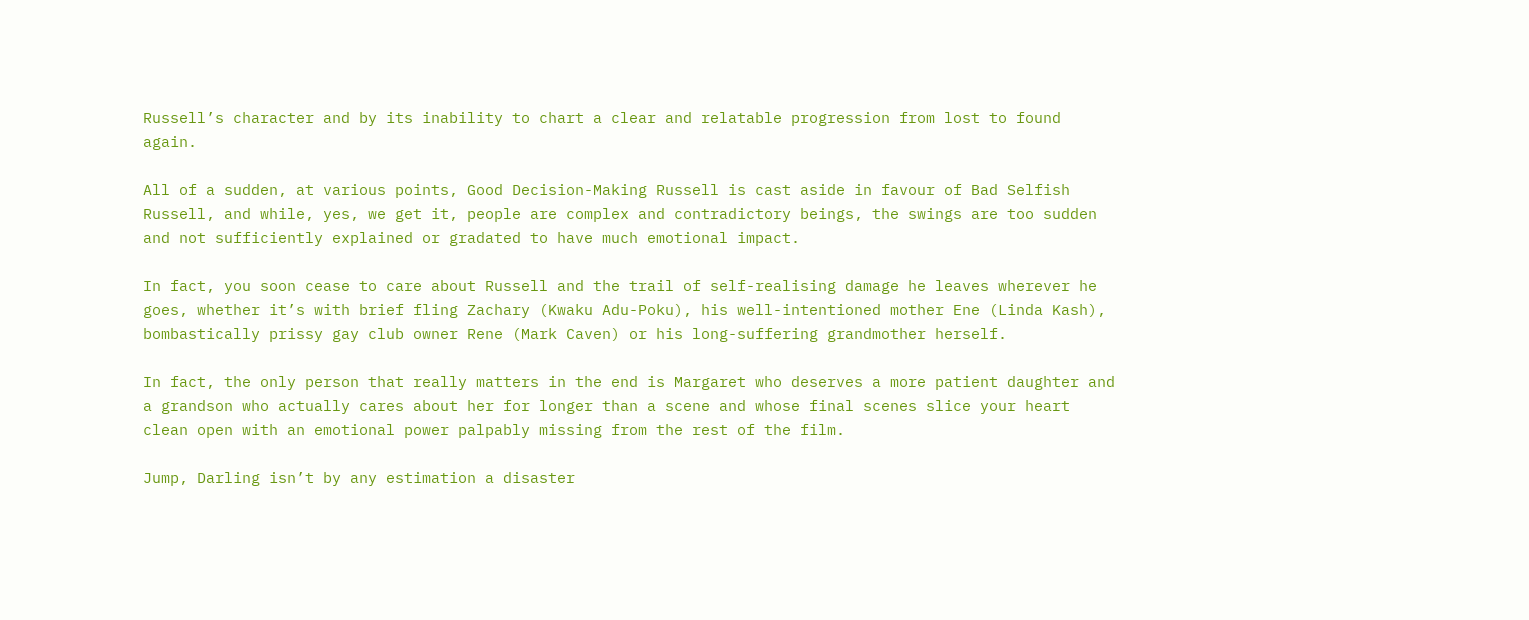Russell’s character and by its inability to chart a clear and relatable progression from lost to found again.

All of a sudden, at various points, Good Decision-Making Russell is cast aside in favour of Bad Selfish Russell, and while, yes, we get it, people are complex and contradictory beings, the swings are too sudden and not sufficiently explained or gradated to have much emotional impact.

In fact, you soon cease to care about Russell and the trail of self-realising damage he leaves wherever he goes, whether it’s with brief fling Zachary (Kwaku Adu-Poku), his well-intentioned mother Ene (Linda Kash), bombastically prissy gay club owner Rene (Mark Caven) or his long-suffering grandmother herself.

In fact, the only person that really matters in the end is Margaret who deserves a more patient daughter and a grandson who actually cares about her for longer than a scene and whose final scenes slice your heart clean open with an emotional power palpably missing from the rest of the film.

Jump, Darling isn’t by any estimation a disaster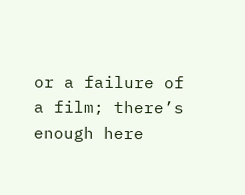or a failure of a film; there’s enough here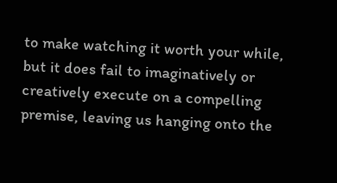to make watching it worth your while, but it does fail to imaginatively or creatively execute on a compelling premise, leaving us hanging onto the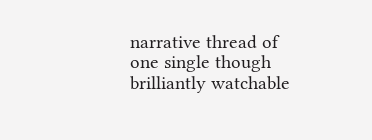narrative thread of one single though brilliantly watchable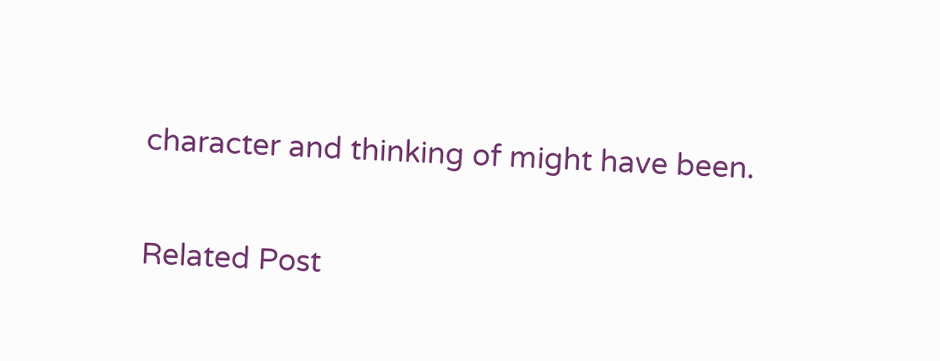character and thinking of might have been.

Related Post